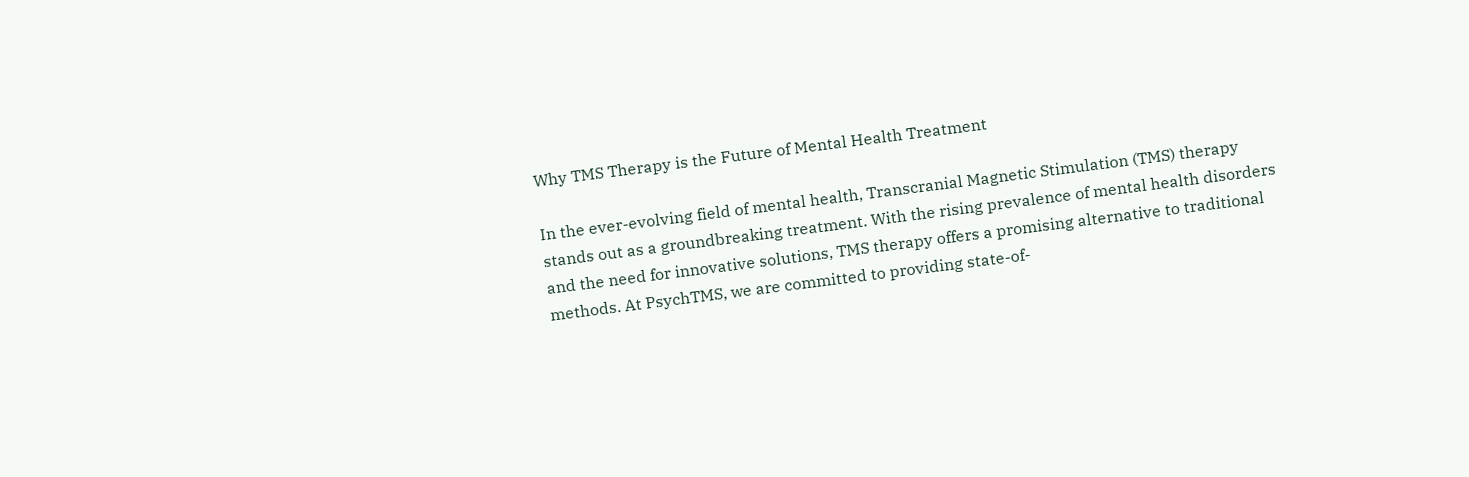Why TMS Therapy is the Future of Mental Health Treatment

In the ever-evolving field of mental health, Transcranial Magnetic Stimulation (TMS) therapy stands out as a groundbreaking treatment. With the rising prevalence of mental health disorders and the need for innovative solutions, TMS therapy offers a promising alternative to traditional methods. At PsychTMS, we are committed to providing state-of-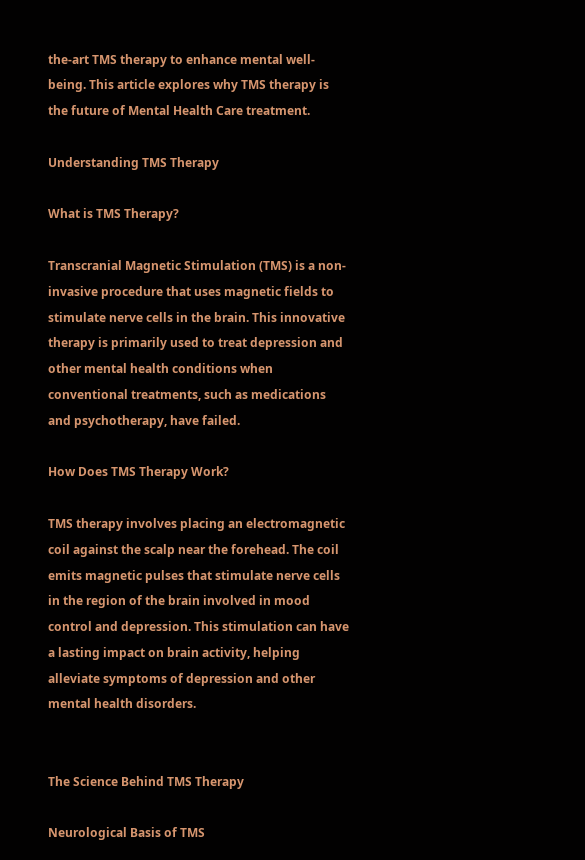the-art TMS therapy to enhance mental well-being. This article explores why TMS therapy is the future of Mental Health Care treatment.

Understanding TMS Therapy

What is TMS Therapy?

Transcranial Magnetic Stimulation (TMS) is a non-invasive procedure that uses magnetic fields to stimulate nerve cells in the brain. This innovative therapy is primarily used to treat depression and other mental health conditions when conventional treatments, such as medications and psychotherapy, have failed.

How Does TMS Therapy Work?

TMS therapy involves placing an electromagnetic coil against the scalp near the forehead. The coil emits magnetic pulses that stimulate nerve cells in the region of the brain involved in mood control and depression. This stimulation can have a lasting impact on brain activity, helping alleviate symptoms of depression and other mental health disorders.


The Science Behind TMS Therapy

Neurological Basis of TMS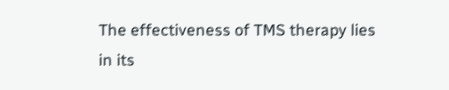The effectiveness of TMS therapy lies in its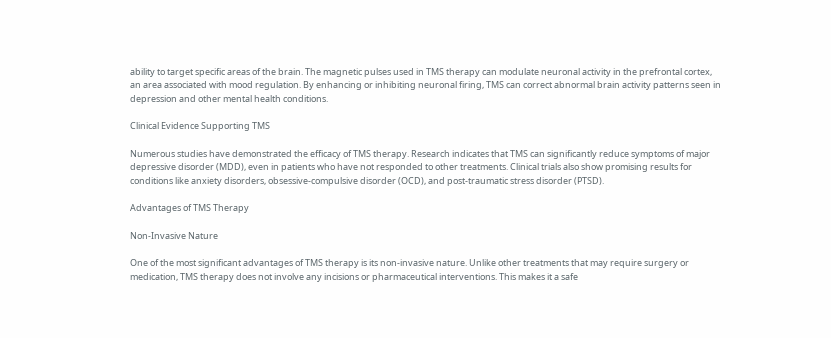ability to target specific areas of the brain. The magnetic pulses used in TMS therapy can modulate neuronal activity in the prefrontal cortex, an area associated with mood regulation. By enhancing or inhibiting neuronal firing, TMS can correct abnormal brain activity patterns seen in depression and other mental health conditions.

Clinical Evidence Supporting TMS

Numerous studies have demonstrated the efficacy of TMS therapy. Research indicates that TMS can significantly reduce symptoms of major depressive disorder (MDD), even in patients who have not responded to other treatments. Clinical trials also show promising results for conditions like anxiety disorders, obsessive-compulsive disorder (OCD), and post-traumatic stress disorder (PTSD).

Advantages of TMS Therapy

Non-Invasive Nature

One of the most significant advantages of TMS therapy is its non-invasive nature. Unlike other treatments that may require surgery or medication, TMS therapy does not involve any incisions or pharmaceutical interventions. This makes it a safe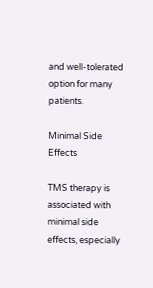and well-tolerated option for many patients.

Minimal Side Effects

TMS therapy is associated with minimal side effects, especially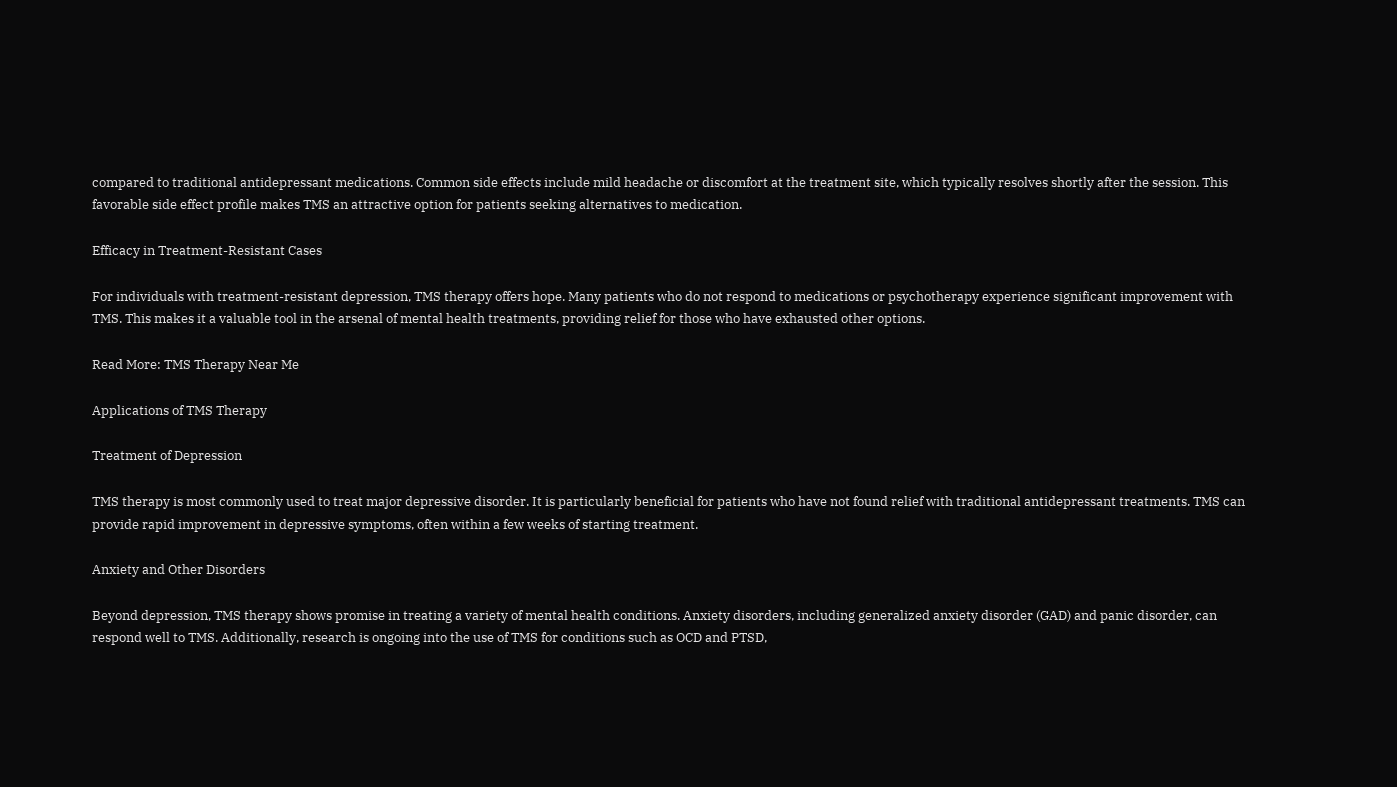compared to traditional antidepressant medications. Common side effects include mild headache or discomfort at the treatment site, which typically resolves shortly after the session. This favorable side effect profile makes TMS an attractive option for patients seeking alternatives to medication.

Efficacy in Treatment-Resistant Cases

For individuals with treatment-resistant depression, TMS therapy offers hope. Many patients who do not respond to medications or psychotherapy experience significant improvement with TMS. This makes it a valuable tool in the arsenal of mental health treatments, providing relief for those who have exhausted other options.

Read More: TMS Therapy Near Me

Applications of TMS Therapy

Treatment of Depression

TMS therapy is most commonly used to treat major depressive disorder. It is particularly beneficial for patients who have not found relief with traditional antidepressant treatments. TMS can provide rapid improvement in depressive symptoms, often within a few weeks of starting treatment.

Anxiety and Other Disorders

Beyond depression, TMS therapy shows promise in treating a variety of mental health conditions. Anxiety disorders, including generalized anxiety disorder (GAD) and panic disorder, can respond well to TMS. Additionally, research is ongoing into the use of TMS for conditions such as OCD and PTSD,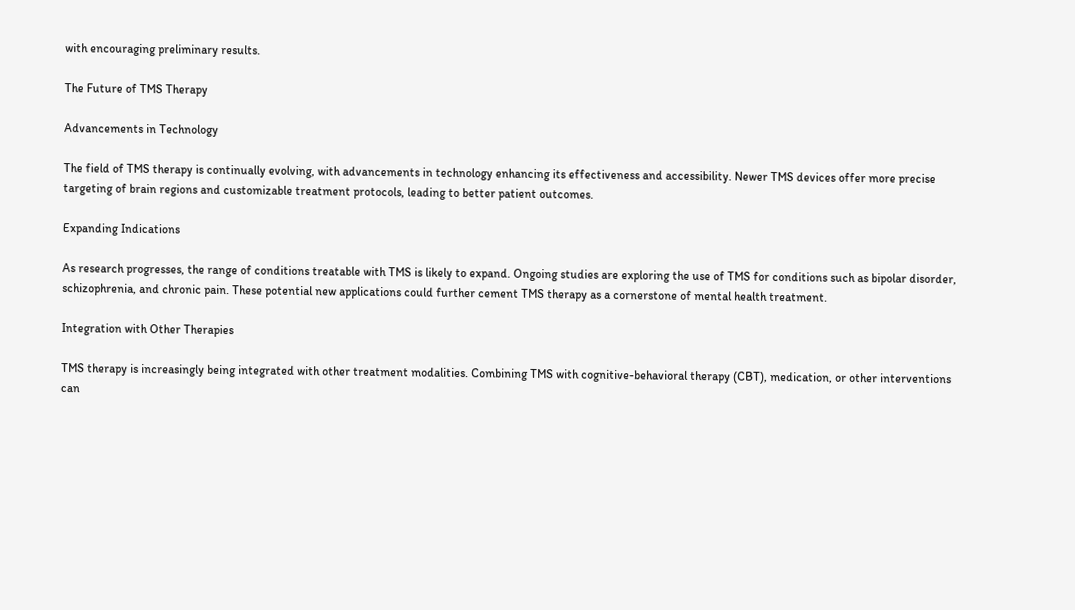with encouraging preliminary results.

The Future of TMS Therapy

Advancements in Technology

The field of TMS therapy is continually evolving, with advancements in technology enhancing its effectiveness and accessibility. Newer TMS devices offer more precise targeting of brain regions and customizable treatment protocols, leading to better patient outcomes.

Expanding Indications

As research progresses, the range of conditions treatable with TMS is likely to expand. Ongoing studies are exploring the use of TMS for conditions such as bipolar disorder, schizophrenia, and chronic pain. These potential new applications could further cement TMS therapy as a cornerstone of mental health treatment.

Integration with Other Therapies

TMS therapy is increasingly being integrated with other treatment modalities. Combining TMS with cognitive-behavioral therapy (CBT), medication, or other interventions can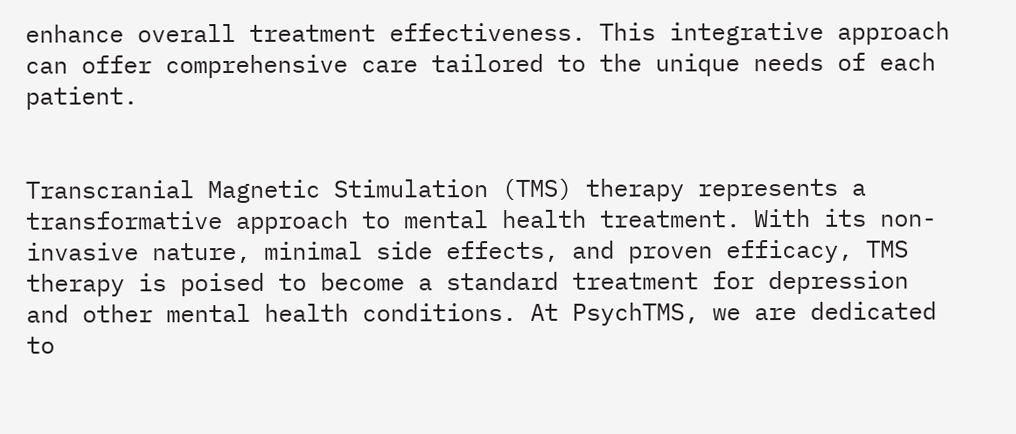enhance overall treatment effectiveness. This integrative approach can offer comprehensive care tailored to the unique needs of each patient.


Transcranial Magnetic Stimulation (TMS) therapy represents a transformative approach to mental health treatment. With its non-invasive nature, minimal side effects, and proven efficacy, TMS therapy is poised to become a standard treatment for depression and other mental health conditions. At PsychTMS, we are dedicated to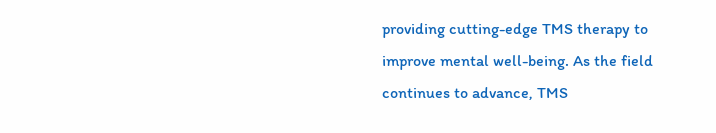providing cutting-edge TMS therapy to improve mental well-being. As the field continues to advance, TMS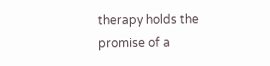therapy holds the promise of a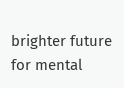brighter future for mental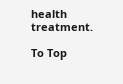health treatment.

To Top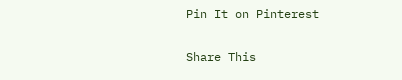Pin It on Pinterest

Share This